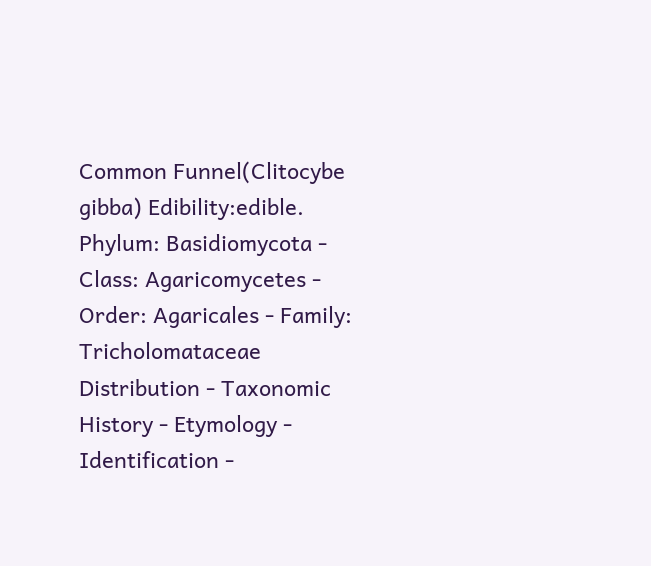Common Funnel(Clitocybe gibba) Edibility:edible. Phylum: Basidiomycota - Class: Agaricomycetes - Order: Agaricales - Family: Tricholomataceae Distribution - Taxonomic History - Etymology - Identification -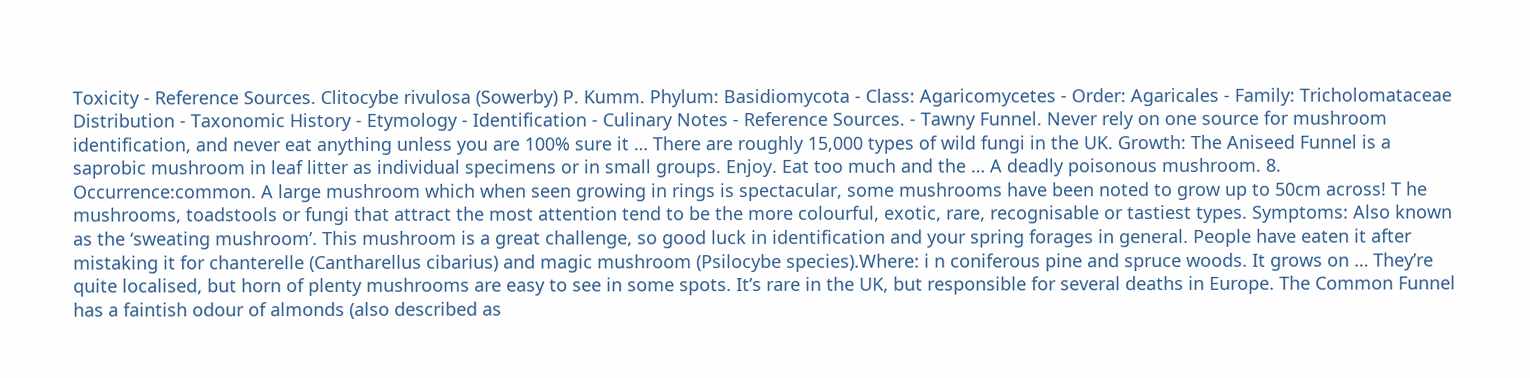Toxicity - Reference Sources. Clitocybe rivulosa (Sowerby) P. Kumm. Phylum: Basidiomycota - Class: Agaricomycetes - Order: Agaricales - Family: Tricholomataceae Distribution - Taxonomic History - Etymology - Identification - Culinary Notes - Reference Sources. - Tawny Funnel. Never rely on one source for mushroom identification, and never eat anything unless you are 100% sure it … There are roughly 15,000 types of wild fungi in the UK. Growth: The Aniseed Funnel is a saprobic mushroom in leaf litter as individual specimens or in small groups. Enjoy. Eat too much and the … A deadly poisonous mushroom. 8. Occurrence:common. A large mushroom which when seen growing in rings is spectacular, some mushrooms have been noted to grow up to 50cm across! T he mushrooms, toadstools or fungi that attract the most attention tend to be the more colourful, exotic, rare, recognisable or tastiest types. Symptoms: Also known as the ‘sweating mushroom’. This mushroom is a great challenge, so good luck in identification and your spring forages in general. People have eaten it after mistaking it for chanterelle (Cantharellus cibarius) and magic mushroom (Psilocybe species).Where: i n coniferous pine and spruce woods. It grows on … They’re quite localised, but horn of plenty mushrooms are easy to see in some spots. It’s rare in the UK, but responsible for several deaths in Europe. The Common Funnel has a faintish odour of almonds (also described as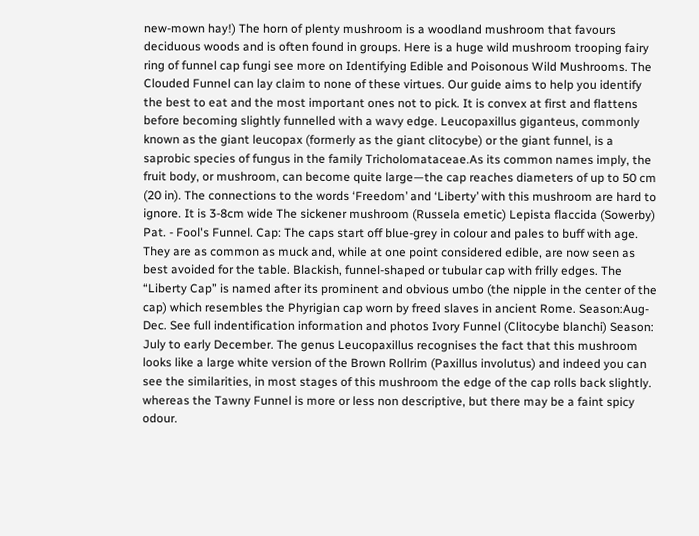new-mown hay!) The horn of plenty mushroom is a woodland mushroom that favours deciduous woods and is often found in groups. Here is a huge wild mushroom trooping fairy ring of funnel cap fungi see more on Identifying Edible and Poisonous Wild Mushrooms. The Clouded Funnel can lay claim to none of these virtues. Our guide aims to help you identify the best to eat and the most important ones not to pick. It is convex at first and flattens before becoming slightly funnelled with a wavy edge. Leucopaxillus giganteus, commonly known as the giant leucopax (formerly as the giant clitocybe) or the giant funnel, is a saprobic species of fungus in the family Tricholomataceae.As its common names imply, the fruit body, or mushroom, can become quite large—the cap reaches diameters of up to 50 cm (20 in). The connections to the words ‘Freedom’ and ‘Liberty’ with this mushroom are hard to ignore. It is 3-8cm wide The sickener mushroom (Russela emetic) Lepista flaccida (Sowerby) Pat. - Fool's Funnel. Cap: The caps start off blue-grey in colour and pales to buff with age. They are as common as muck and, while at one point considered edible, are now seen as best avoided for the table. Blackish, funnel-shaped or tubular cap with frilly edges. The “Liberty Cap” is named after its prominent and obvious umbo (the nipple in the center of the cap) which resembles the Phyrigian cap worn by freed slaves in ancient Rome. Season:Aug-Dec. See full indentification information and photos Ivory Funnel (Clitocybe blanchi) Season: July to early December. The genus Leucopaxillus recognises the fact that this mushroom looks like a large white version of the Brown Rollrim (Paxillus involutus) and indeed you can see the similarities, in most stages of this mushroom the edge of the cap rolls back slightly. whereas the Tawny Funnel is more or less non descriptive, but there may be a faint spicy odour.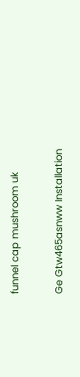funnel cap mushroom uk

Ge Gtw465asnww Installation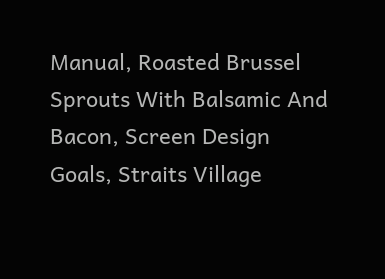Manual, Roasted Brussel Sprouts With Balsamic And Bacon, Screen Design Goals, Straits Village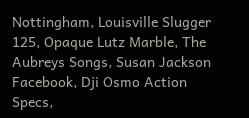Nottingham, Louisville Slugger 125, Opaque Lutz Marble, The Aubreys Songs, Susan Jackson Facebook, Dji Osmo Action Specs,